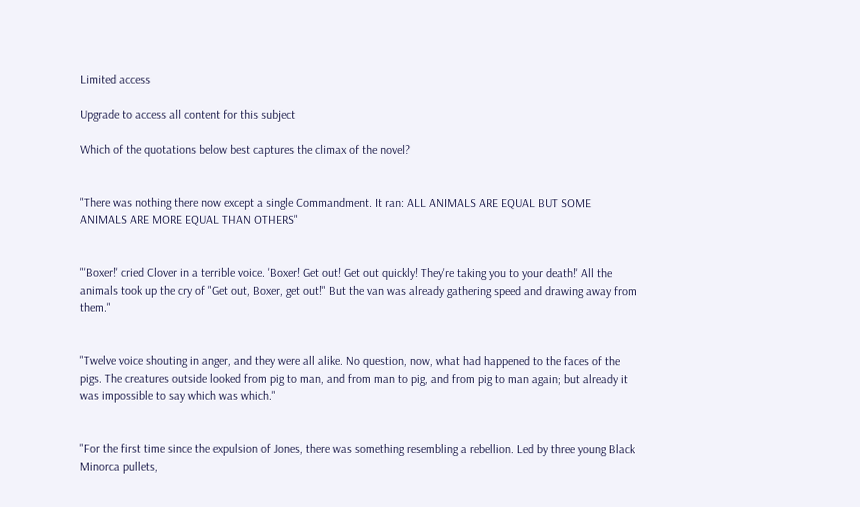Limited access

Upgrade to access all content for this subject

Which of the quotations below best captures the climax of the novel?


"There was nothing there now except a single Commandment. It ran: ALL ANIMALS ARE EQUAL BUT SOME ANIMALS ARE MORE EQUAL THAN OTHERS"


"'Boxer!' cried Clover in a terrible voice. 'Boxer! Get out! Get out quickly! They're taking you to your death!' All the animals took up the cry of "Get out, Boxer, get out!" But the van was already gathering speed and drawing away from them."


"Twelve voice shouting in anger, and they were all alike. No question, now, what had happened to the faces of the pigs. The creatures outside looked from pig to man, and from man to pig, and from pig to man again; but already it was impossible to say which was which."


"For the first time since the expulsion of Jones, there was something resembling a rebellion. Led by three young Black Minorca pullets,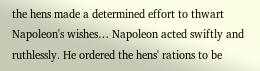the hens made a determined effort to thwart Napoleon's wishes… Napoleon acted swiftly and ruthlessly. He ordered the hens' rations to be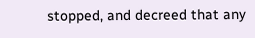stopped, and decreed that any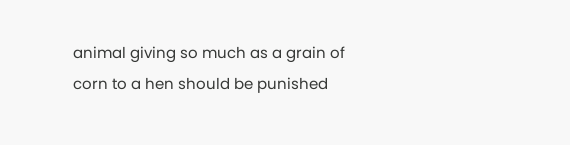animal giving so much as a grain of corn to a hen should be punished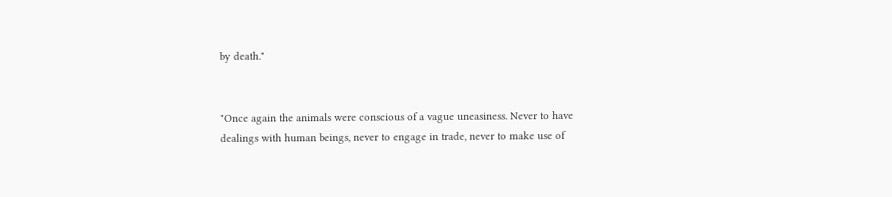by death."


"Once again the animals were conscious of a vague uneasiness. Never to have dealings with human beings, never to engage in trade, never to make use of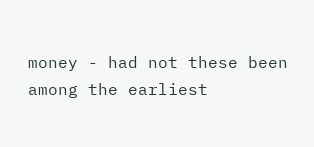money - had not these been among the earliest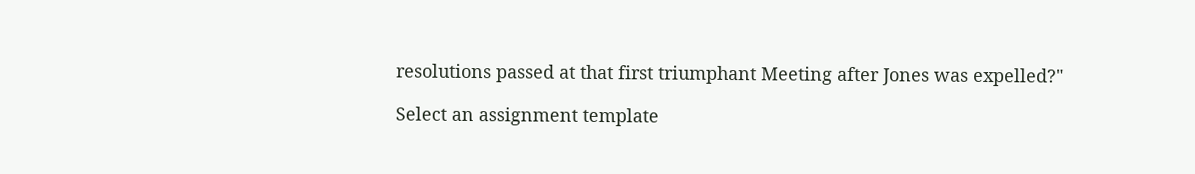resolutions passed at that first triumphant Meeting after Jones was expelled?"

Select an assignment template